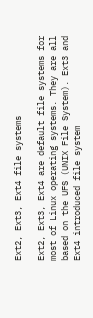Ext2, Ext3, Ext4 file systems

Ext2, Ext3, Ext4 are default file systems for most of Linux operating systems. They are all based on the UFS (UNIX File System). Ext3 and Ext4 introduced file system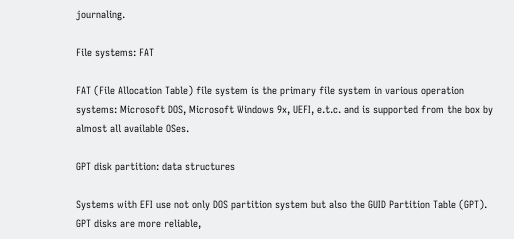journaling.

File systems: FAT

FAT (File Allocation Table) file system is the primary file system in various operation systems: Microsoft DOS, Microsoft Windows 9x, UEFI, e.t.c. and is supported from the box by almost all available OSes.

GPT disk partition: data structures

Systems with EFI use not only DOS partition system but also the GUID Partition Table (GPT). GPT disks are more reliable,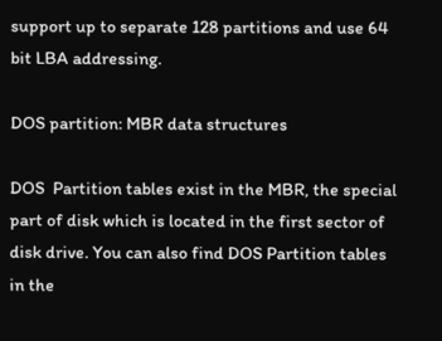support up to separate 128 partitions and use 64 bit LBA addressing.

DOS partition: MBR data structures

DOS  Partition tables exist in the MBR, the special part of disk which is located in the first sector of disk drive. You can also find DOS Partition tables in the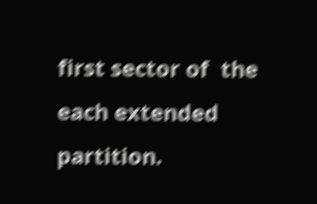first sector of  the each extended partition.